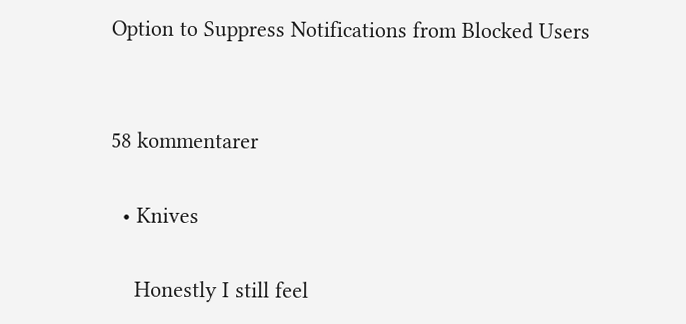Option to Suppress Notifications from Blocked Users


58 kommentarer

  • Knives

    Honestly I still feel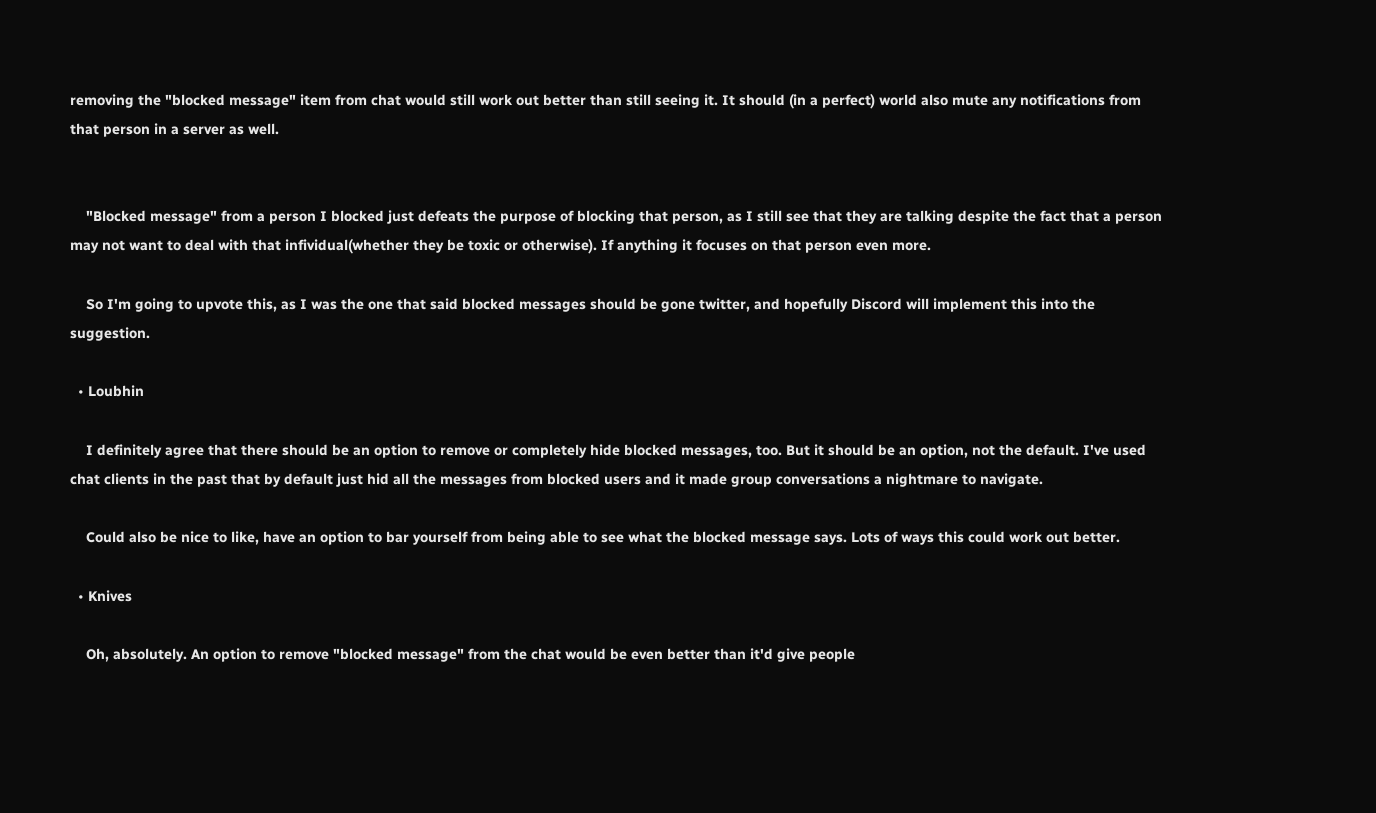removing the "blocked message" item from chat would still work out better than still seeing it. It should (in a perfect) world also mute any notifications from that person in a server as well.


    "Blocked message" from a person I blocked just defeats the purpose of blocking that person, as I still see that they are talking despite the fact that a person may not want to deal with that infividual(whether they be toxic or otherwise). If anything it focuses on that person even more.

    So I'm going to upvote this, as I was the one that said blocked messages should be gone twitter, and hopefully Discord will implement this into the suggestion.

  • Loubhin

    I definitely agree that there should be an option to remove or completely hide blocked messages, too. But it should be an option, not the default. I've used chat clients in the past that by default just hid all the messages from blocked users and it made group conversations a nightmare to navigate.

    Could also be nice to like, have an option to bar yourself from being able to see what the blocked message says. Lots of ways this could work out better.

  • Knives

    Oh, absolutely. An option to remove "blocked message" from the chat would be even better than it'd give people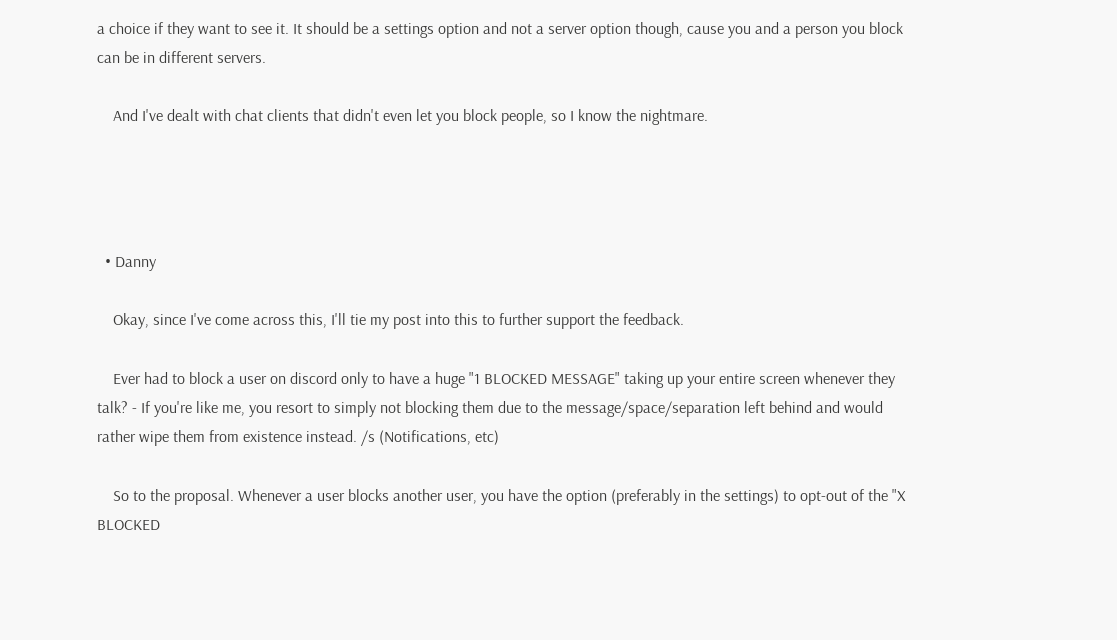a choice if they want to see it. It should be a settings option and not a server option though, cause you and a person you block can be in different servers.

    And I've dealt with chat clients that didn't even let you block people, so I know the nightmare.




  • Danny

    Okay, since I've come across this, I'll tie my post into this to further support the feedback.

    Ever had to block a user on discord only to have a huge "1 BLOCKED MESSAGE" taking up your entire screen whenever they talk? - If you're like me, you resort to simply not blocking them due to the message/space/separation left behind and would rather wipe them from existence instead. /s (Notifications, etc)

    So to the proposal. Whenever a user blocks another user, you have the option (preferably in the settings) to opt-out of the "X BLOCKED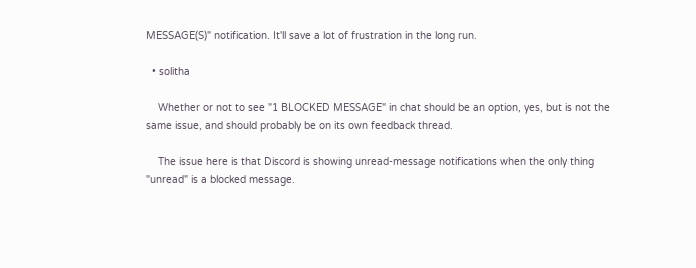MESSAGE(S)" notification. It'll save a lot of frustration in the long run.

  • solitha

    Whether or not to see "1 BLOCKED MESSAGE" in chat should be an option, yes, but is not the same issue, and should probably be on its own feedback thread.

    The issue here is that Discord is showing unread-message notifications when the only thing "unread" is a blocked message.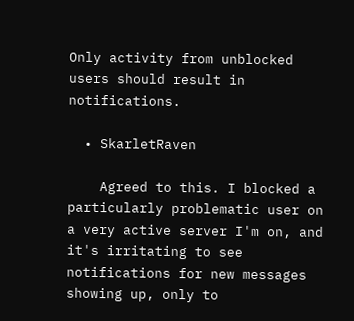Only activity from unblocked users should result in notifications.

  • SkarletRaven

    Agreed to this. I blocked a particularly problematic user on a very active server I'm on, and it's irritating to see notifications for new messages showing up, only to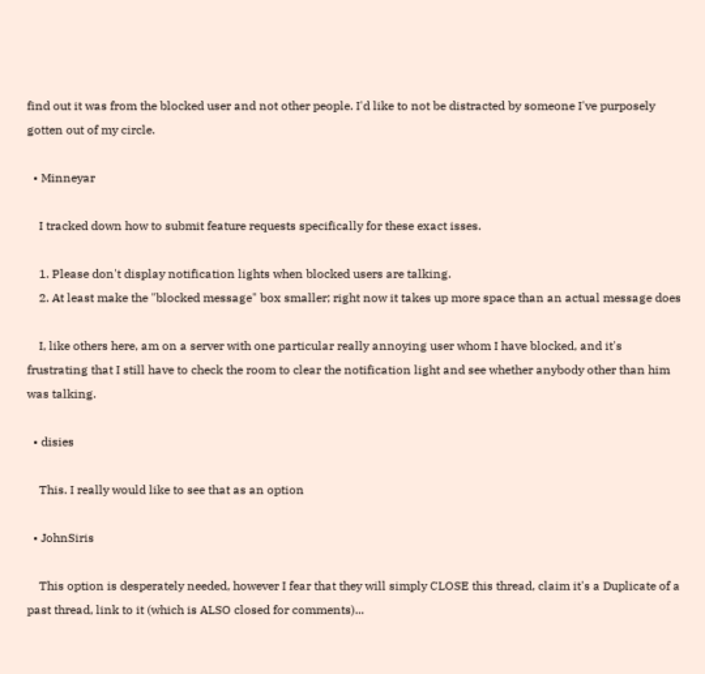find out it was from the blocked user and not other people. I'd like to not be distracted by someone I've purposely gotten out of my circle.

  • Minneyar

    I tracked down how to submit feature requests specifically for these exact isses.

    1. Please don't display notification lights when blocked users are talking.
    2. At least make the "blocked message" box smaller; right now it takes up more space than an actual message does

    I, like others here, am on a server with one particular really annoying user whom I have blocked, and it's frustrating that I still have to check the room to clear the notification light and see whether anybody other than him was talking.

  • disies

    This. I really would like to see that as an option

  • JohnSiris

    This option is desperately needed, however I fear that they will simply CLOSE this thread, claim it's a Duplicate of a past thread, link to it (which is ALSO closed for comments)...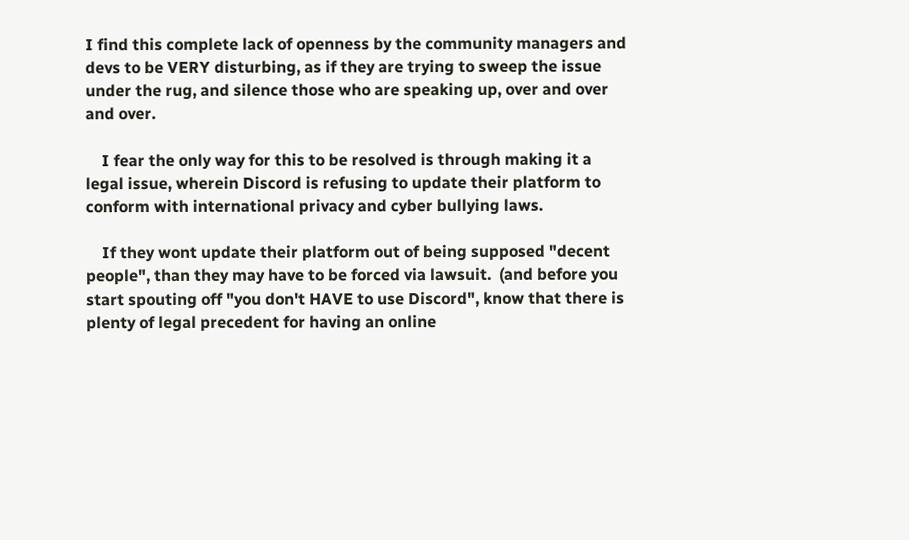I find this complete lack of openness by the community managers and devs to be VERY disturbing, as if they are trying to sweep the issue under the rug, and silence those who are speaking up, over and over and over.

    I fear the only way for this to be resolved is through making it a legal issue, wherein Discord is refusing to update their platform to conform with international privacy and cyber bullying laws.

    If they wont update their platform out of being supposed "decent people", than they may have to be forced via lawsuit.  (and before you start spouting off "you don't HAVE to use Discord", know that there is plenty of legal precedent for having an online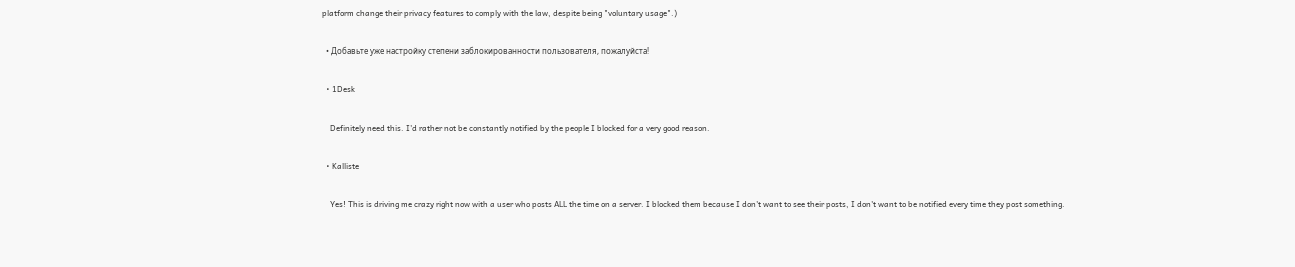platform change their privacy features to comply with the law, despite being "voluntary usage".)

  • Добавьте уже настройку степени заблокированности пользователя, пожалуйста!

  • 1Desk

    Definitely need this. I'd rather not be constantly notified by the people I blocked for a very good reason.

  • Kalliste

    Yes! This is driving me crazy right now with a user who posts ALL the time on a server. I blocked them because I don't want to see their posts, I don't want to be notified every time they post something.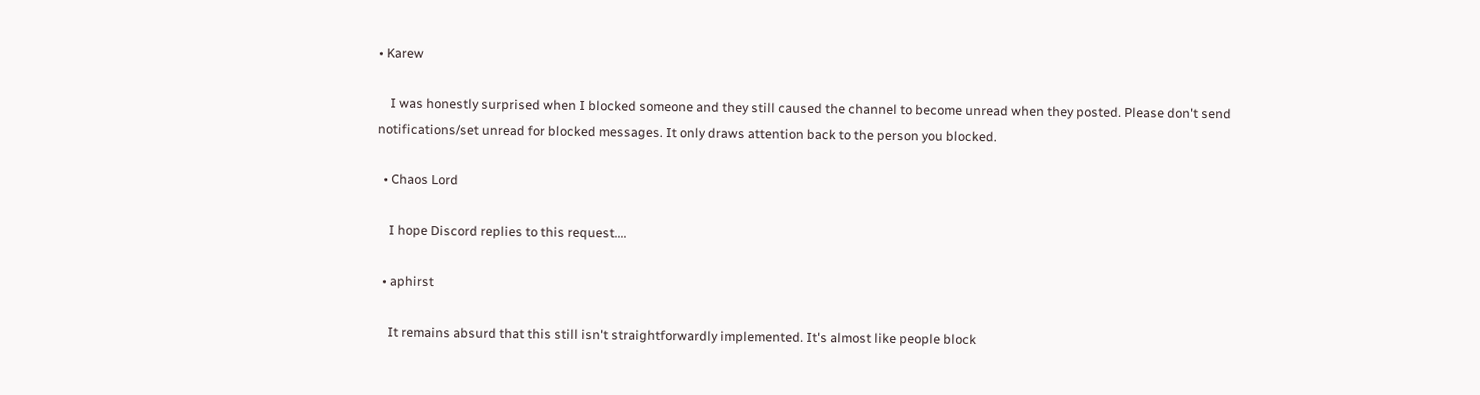• Karew

    I was honestly surprised when I blocked someone and they still caused the channel to become unread when they posted. Please don't send notifications/set unread for blocked messages. It only draws attention back to the person you blocked.

  • Chaos Lord

    I hope Discord replies to this request....

  • aphirst

    It remains absurd that this still isn't straightforwardly implemented. It's almost like people block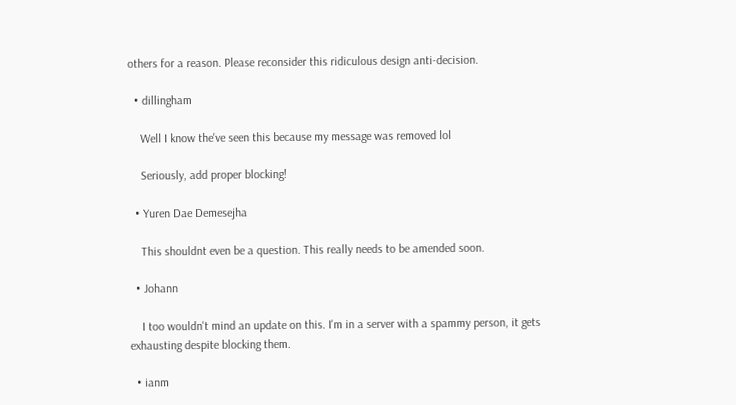others for a reason. Please reconsider this ridiculous design anti-decision.

  • dillingham

    Well I know the've seen this because my message was removed lol

    Seriously, add proper blocking!

  • Yuren Dae Demesejha

    This shouldnt even be a question. This really needs to be amended soon.

  • Johann

    I too wouldn't mind an update on this. I'm in a server with a spammy person, it gets exhausting despite blocking them.

  • ianm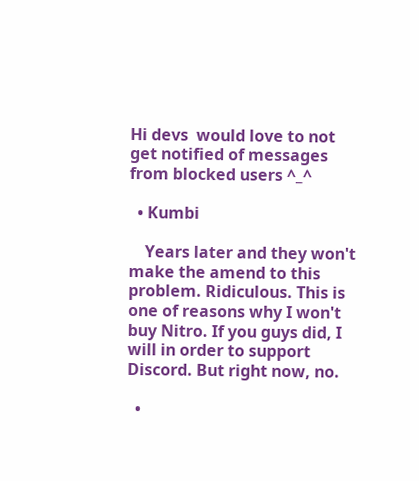Hi devs  would love to not get notified of messages from blocked users ^_^

  • Kumbi

    Years later and they won't make the amend to this problem. Ridiculous. This is one of reasons why I won't buy Nitro. If you guys did, I will in order to support Discord. But right now, no.

  •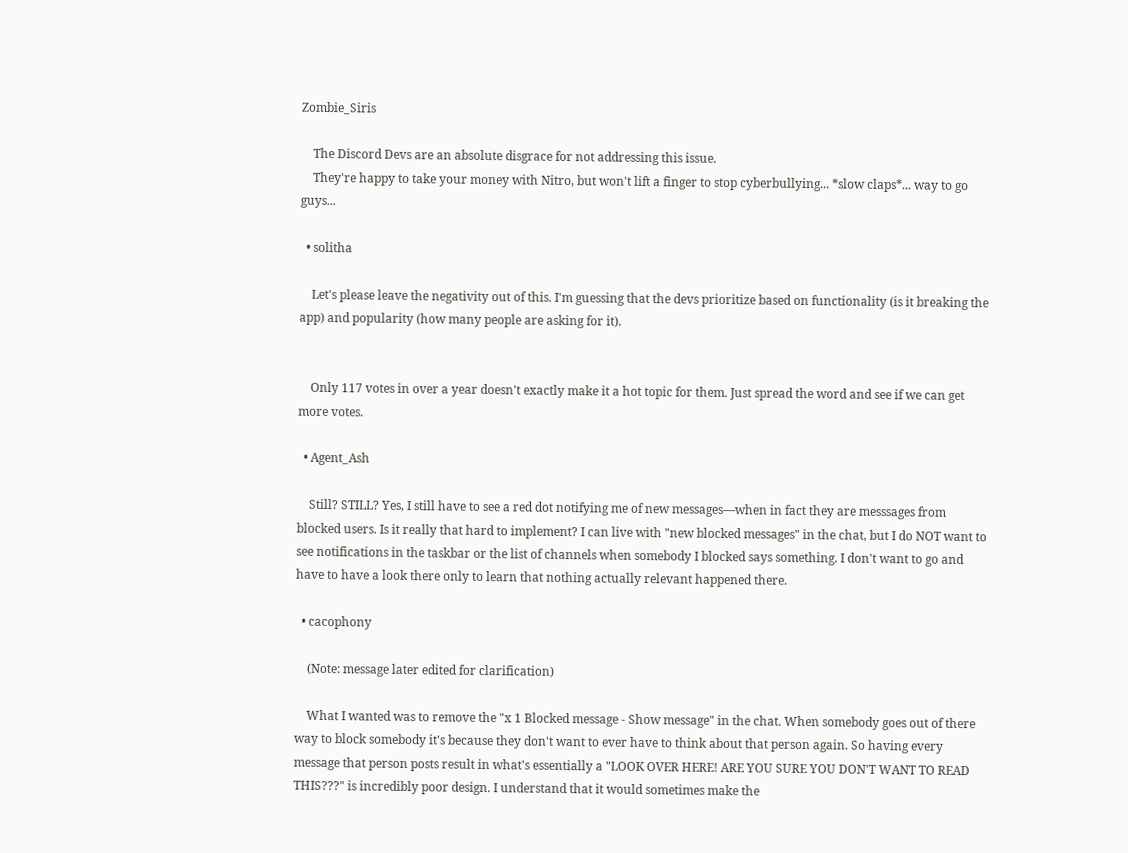Zombie_Siris

    The Discord Devs are an absolute disgrace for not addressing this issue.
    They're happy to take your money with Nitro, but won't lift a finger to stop cyberbullying... *slow claps*... way to go guys...

  • solitha

    Let's please leave the negativity out of this. I'm guessing that the devs prioritize based on functionality (is it breaking the app) and popularity (how many people are asking for it).


    Only 117 votes in over a year doesn't exactly make it a hot topic for them. Just spread the word and see if we can get more votes.

  • Agent_Ash

    Still? STILL? Yes, I still have to see a red dot notifying me of new messages—when in fact they are messsages from blocked users. Is it really that hard to implement? I can live with "new blocked messages" in the chat, but I do NOT want to see notifications in the taskbar or the list of channels when somebody I blocked says something. I don't want to go and have to have a look there only to learn that nothing actually relevant happened there.

  • cacophony

    (Note: message later edited for clarification)

    What I wanted was to remove the "x 1 Blocked message - Show message" in the chat. When somebody goes out of there way to block somebody it's because they don't want to ever have to think about that person again. So having every message that person posts result in what's essentially a "LOOK OVER HERE! ARE YOU SURE YOU DON'T WANT TO READ THIS???" is incredibly poor design. I understand that it would sometimes make the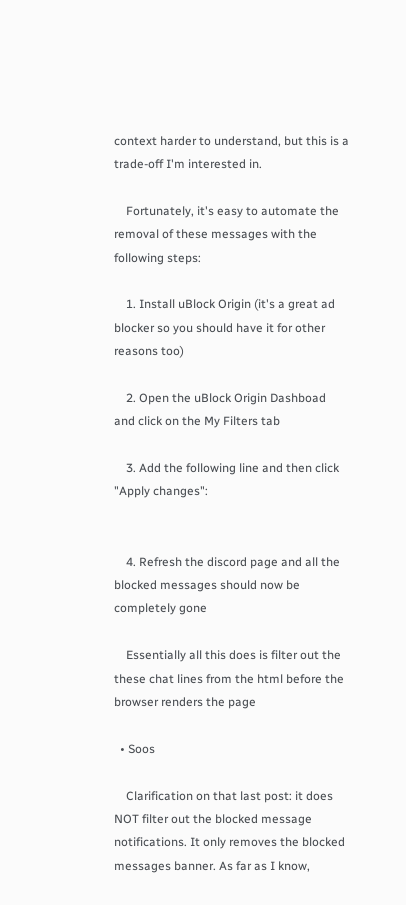context harder to understand, but this is a trade-off I'm interested in.

    Fortunately, it's easy to automate the removal of these messages with the following steps:

    1. Install uBlock Origin (it's a great ad blocker so you should have it for other reasons too)

    2. Open the uBlock Origin Dashboad and click on the My Filters tab

    3. Add the following line and then click "Apply changes":


    4. Refresh the discord page and all the blocked messages should now be completely gone

    Essentially all this does is filter out the these chat lines from the html before the browser renders the page

  • Soos

    Clarification on that last post: it does NOT filter out the blocked message notifications. It only removes the blocked messages banner. As far as I know,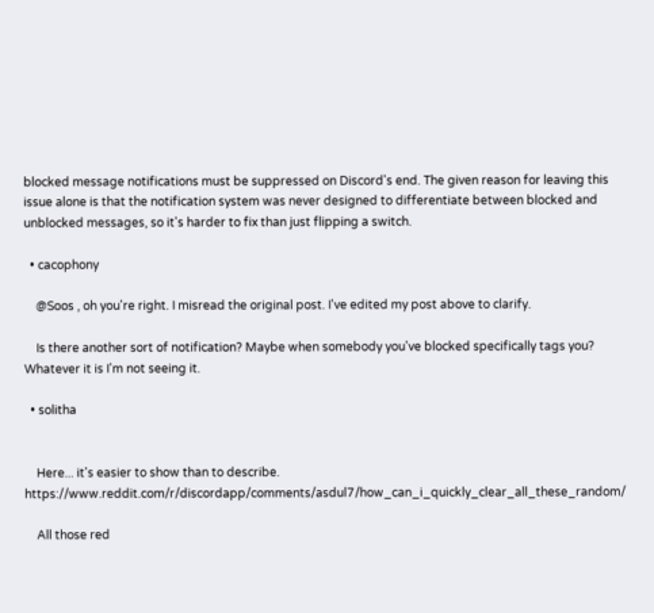blocked message notifications must be suppressed on Discord's end. The given reason for leaving this issue alone is that the notification system was never designed to differentiate between blocked and unblocked messages, so it's harder to fix than just flipping a switch.

  • cacophony

    @Soos , oh you're right. I misread the original post. I've edited my post above to clarify.

    Is there another sort of notification? Maybe when somebody you've blocked specifically tags you? Whatever it is I'm not seeing it.

  • solitha


    Here... it's easier to show than to describe. https://www.reddit.com/r/discordapp/comments/asdul7/how_can_i_quickly_clear_all_these_random/

    All those red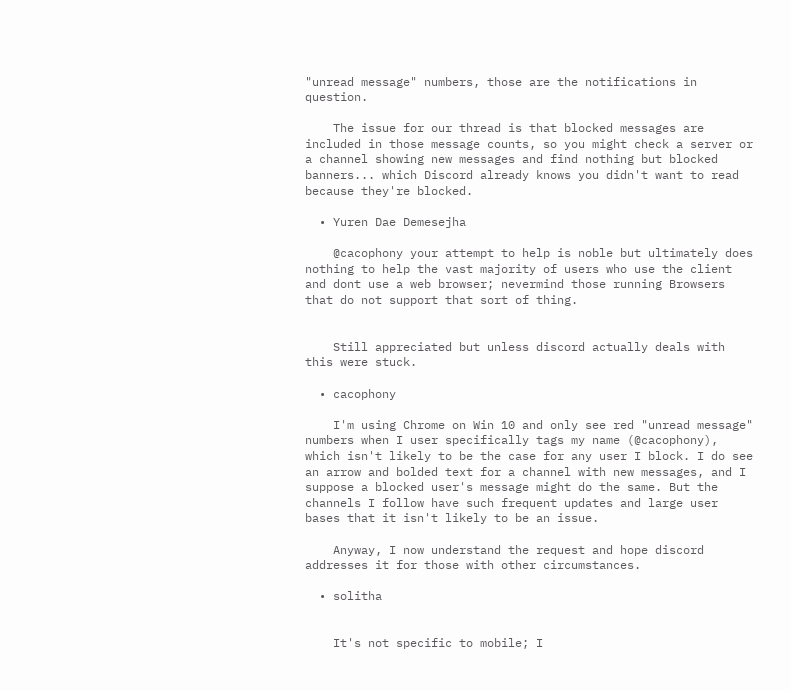"unread message" numbers, those are the notifications in question.

    The issue for our thread is that blocked messages are included in those message counts, so you might check a server or a channel showing new messages and find nothing but blocked banners... which Discord already knows you didn't want to read because they're blocked.

  • Yuren Dae Demesejha

    @cacophony your attempt to help is noble but ultimately does nothing to help the vast majority of users who use the client and dont use a web browser; nevermind those running Browsers that do not support that sort of thing.


    Still appreciated but unless discord actually deals with this were stuck.

  • cacophony

    I'm using Chrome on Win 10 and only see red "unread message" numbers when I user specifically tags my name (@cacophony), which isn't likely to be the case for any user I block. I do see an arrow and bolded text for a channel with new messages, and I suppose a blocked user's message might do the same. But the channels I follow have such frequent updates and large user bases that it isn't likely to be an issue.

    Anyway, I now understand the request and hope discord addresses it for those with other circumstances.

  • solitha


    It's not specific to mobile; I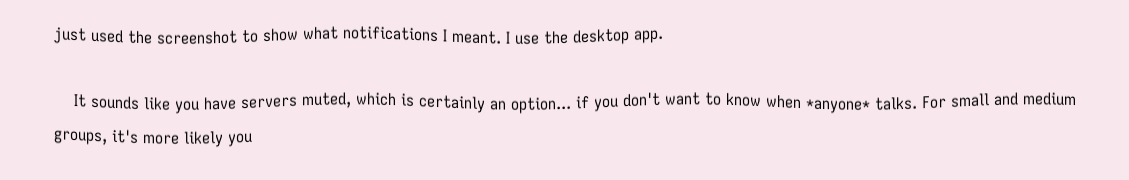just used the screenshot to show what notifications I meant. I use the desktop app.

    It sounds like you have servers muted, which is certainly an option... if you don't want to know when *anyone* talks. For small and medium groups, it's more likely you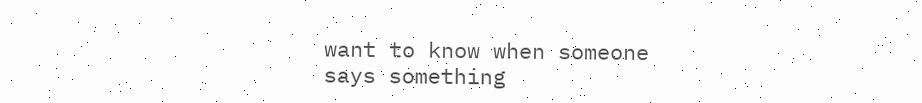want to know when someone says something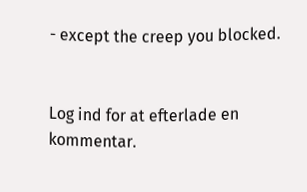- except the creep you blocked.


Log ind for at efterlade en kommentar.